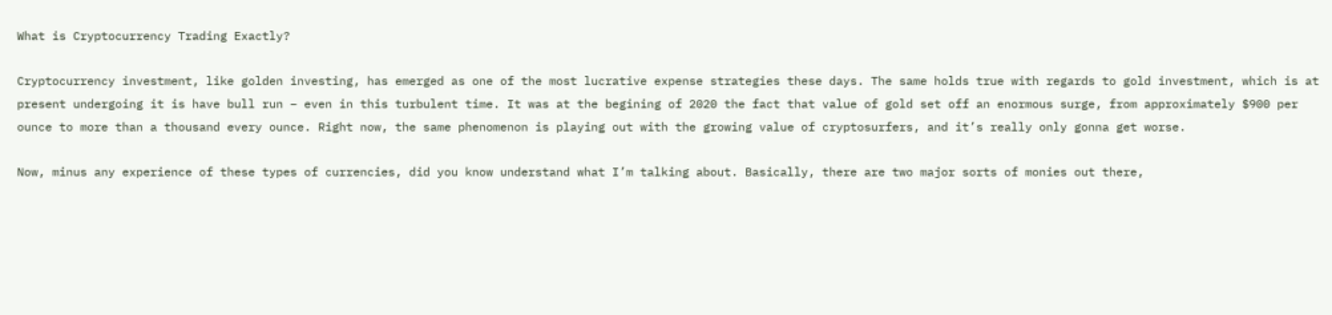What is Cryptocurrency Trading Exactly?

Cryptocurrency investment, like golden investing, has emerged as one of the most lucrative expense strategies these days. The same holds true with regards to gold investment, which is at present undergoing it is have bull run – even in this turbulent time. It was at the begining of 2020 the fact that value of gold set off an enormous surge, from approximately $900 per ounce to more than a thousand every ounce. Right now, the same phenomenon is playing out with the growing value of cryptosurfers, and it’s really only gonna get worse.

Now, minus any experience of these types of currencies, did you know understand what I’m talking about. Basically, there are two major sorts of monies out there,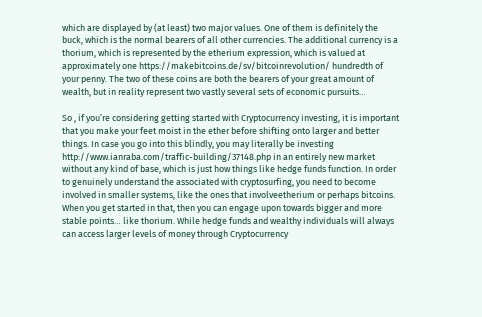which are displayed by (at least) two major values. One of them is definitely the buck, which is the normal bearers of all other currencies. The additional currency is a thorium, which is represented by the etherium expression, which is valued at approximately one https://makebitcoins.de/sv/bitcoinrevolution/ hundredth of your penny. The two of these coins are both the bearers of your great amount of wealth, but in reality represent two vastly several sets of economic pursuits…

So , if you’re considering getting started with Cryptocurrency investing, it is important that you make your feet moist in the ether before shifting onto larger and better things. In case you go into this blindly, you may literally be investing http://www.ianraba.com/traffic-building/37148.php in an entirely new market without any kind of base, which is just how things like hedge funds function. In order to genuinely understand the associated with cryptosurfing, you need to become involved in smaller systems, like the ones that involveetherium or perhaps bitcoins. When you get started in that, then you can engage upon towards bigger and more stable points… like thorium. While hedge funds and wealthy individuals will always can access larger levels of money through Cryptocurrency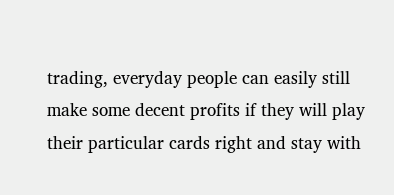trading, everyday people can easily still make some decent profits if they will play their particular cards right and stay with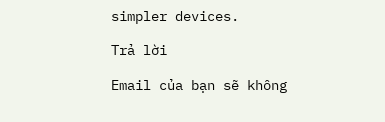simpler devices.

Trả lời

Email của bạn sẽ không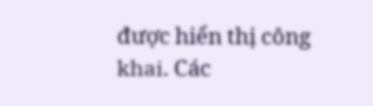được hiển thị công khai. Các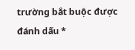trường bắt buộc được đánh dấu *